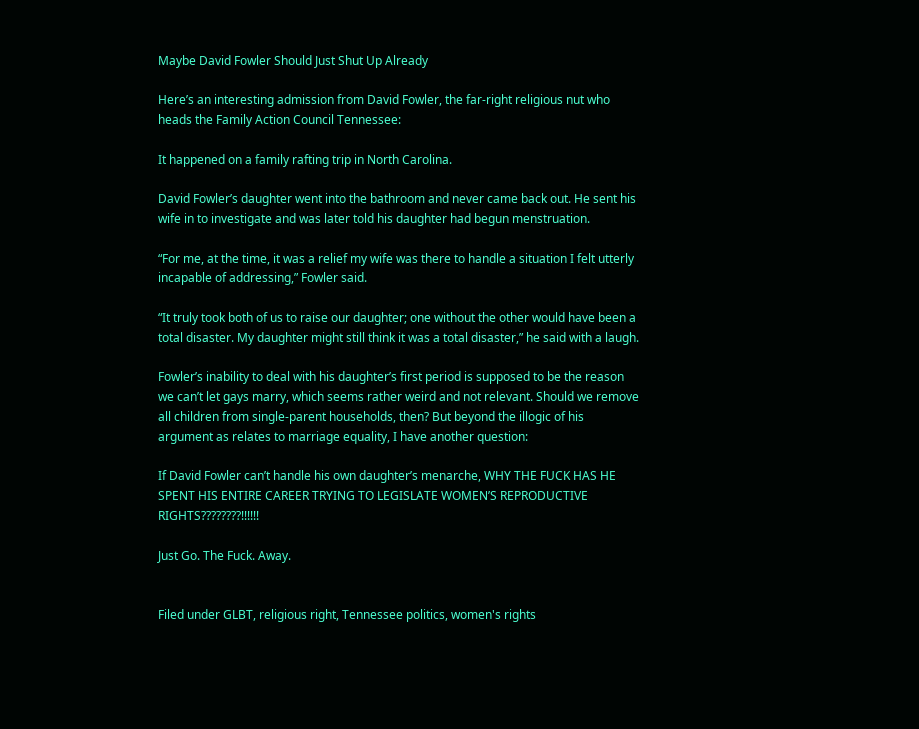Maybe David Fowler Should Just Shut Up Already

Here’s an interesting admission from David Fowler, the far-right religious nut who heads the Family Action Council Tennessee:

It happened on a family rafting trip in North Carolina.

David Fowler’s daughter went into the bathroom and never came back out. He sent his wife in to investigate and was later told his daughter had begun menstruation.

“For me, at the time, it was a relief my wife was there to handle a situation I felt utterly incapable of addressing,” Fowler said.

“It truly took both of us to raise our daughter; one without the other would have been a total disaster. My daughter might still think it was a total disaster,” he said with a laugh.

Fowler’s inability to deal with his daughter’s first period is supposed to be the reason we can’t let gays marry, which seems rather weird and not relevant. Should we remove all children from single-parent households, then? But beyond the illogic of his argument as relates to marriage equality, I have another question:

If David Fowler can’t handle his own daughter’s menarche, WHY THE FUCK HAS HE SPENT HIS ENTIRE CAREER TRYING TO LEGISLATE WOMEN’S REPRODUCTIVE RIGHTS????????!!!!!!

Just Go. The Fuck. Away.


Filed under GLBT, religious right, Tennessee politics, women's rights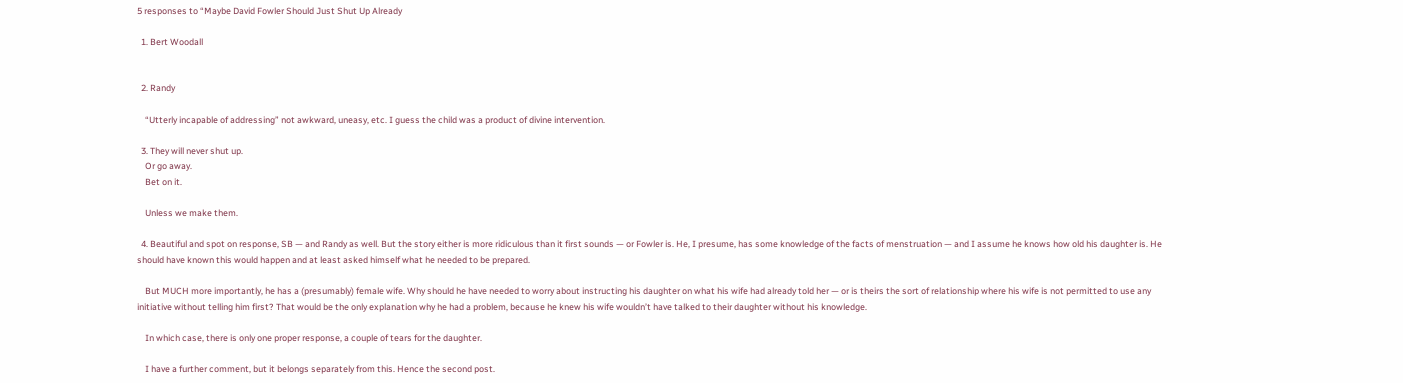5 responses to “Maybe David Fowler Should Just Shut Up Already

  1. Bert Woodall


  2. Randy

    “Utterly incapable of addressing” not awkward, uneasy, etc. I guess the child was a product of divine intervention.

  3. They will never shut up.
    Or go away.
    Bet on it.

    Unless we make them.

  4. Beautiful and spot on response, SB — and Randy as well. But the story either is more ridiculous than it first sounds — or Fowler is. He, I presume, has some knowledge of the facts of menstruation — and I assume he knows how old his daughter is. He should have known this would happen and at least asked himself what he needed to be prepared.

    But MUCH more importantly, he has a (presumably) female wife. Why should he have needed to worry about instructing his daughter on what his wife had already told her — or is theirs the sort of relationship where his wife is not permitted to use any initiative without telling him first? That would be the only explanation why he had a problem, because he knew his wife wouldn’t have talked to their daughter without his knowledge.

    In which case, there is only one proper response, a couple of tears for the daughter.

    I have a further comment, but it belongs separately from this. Hence the second post.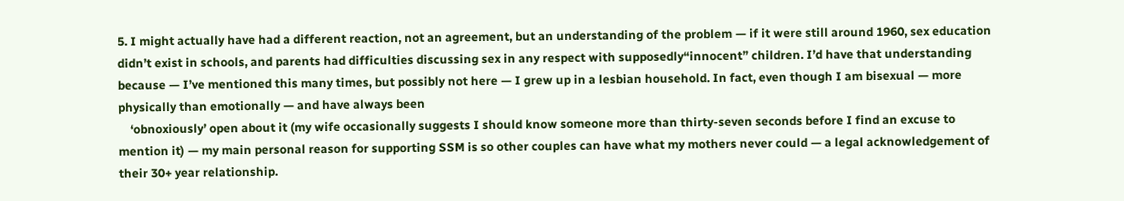5. I might actually have had a different reaction, not an agreement, but an understanding of the problem — if it were still around 1960, sex education didn’t exist in schools, and parents had difficulties discussing sex in any respect with supposedly“innocent” children. I’d have that understanding because — I’ve mentioned this many times, but possibly not here — I grew up in a lesbian household. In fact, even though I am bisexual — more physically than emotionally — and have always been
    ‘obnoxiously’ open about it (my wife occasionally suggests I should know someone more than thirty-seven seconds before I find an excuse to mention it) — my main personal reason for supporting SSM is so other couples can have what my mothers never could — a legal acknowledgement of their 30+ year relationship.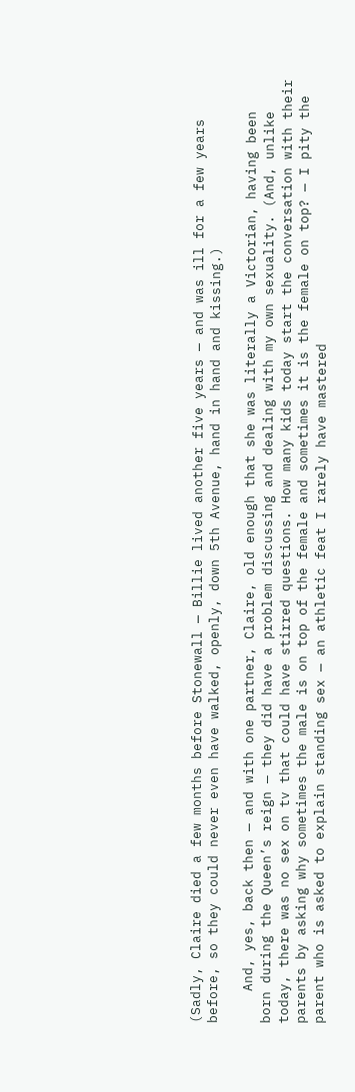(Sadly, Claire died a few months before Stonewall — Billie lived another five years — and was ill for a few years before, so they could never even have walked, openly, down 5th Avenue, hand in hand and kissing.)

    And, yes, back then — and with one partner, Claire, old enough that she was literally a Victorian, having been born during the Queen’s reign — they did have a problem discussing and dealing with my own sexuality. (And, unlike today, there was no sex on tv that could have stirred questions. How many kids today start the conversation with their parents by asking why sometimes the male is on top of the female and sometimes it is the female on top? — I pity the parent who is asked to explain standing sex — an athletic feat I rarely have mastered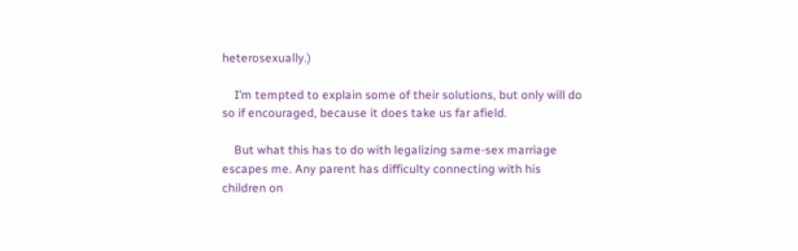heterosexually.)

    I’m tempted to explain some of their solutions, but only will do so if encouraged, because it does take us far afield.

    But what this has to do with legalizing same-sex marriage escapes me. Any parent has difficulty connecting with his children on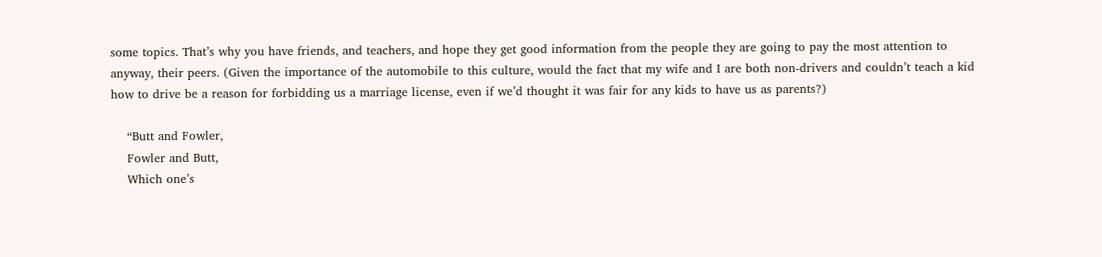some topics. That’s why you have friends, and teachers, and hope they get good information from the people they are going to pay the most attention to anyway, their peers. (Given the importance of the automobile to this culture, would the fact that my wife and I are both non-drivers and couldn’t teach a kid how to drive be a reason for forbidding us a marriage license, even if we’d thought it was fair for any kids to have us as parents?)

    “Butt and Fowler,
    Fowler and Butt,
    Which one’s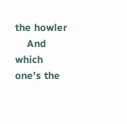the howler
    And which one’s the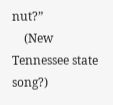nut?”
    (New Tennessee state song?)